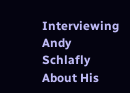Interviewing Andy Schlafly About His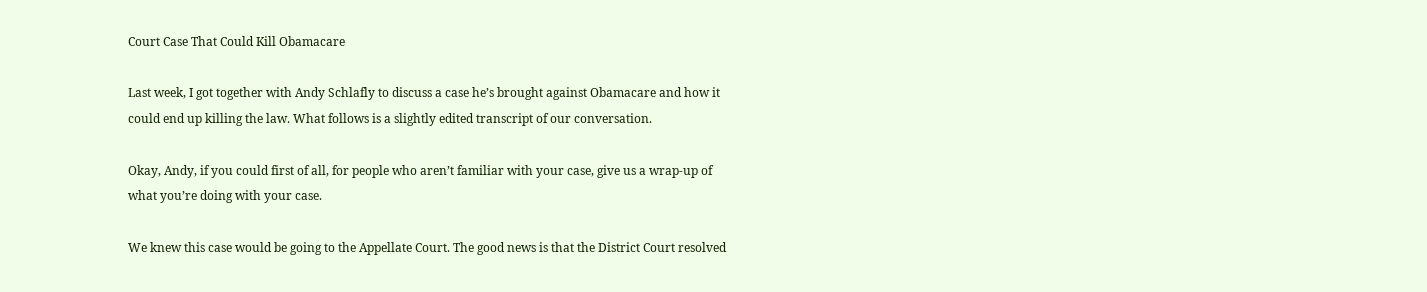Court Case That Could Kill Obamacare

Last week, I got together with Andy Schlafly to discuss a case he’s brought against Obamacare and how it could end up killing the law. What follows is a slightly edited transcript of our conversation.

Okay, Andy, if you could first of all, for people who aren’t familiar with your case, give us a wrap-up of what you’re doing with your case.

We knew this case would be going to the Appellate Court. The good news is that the District Court resolved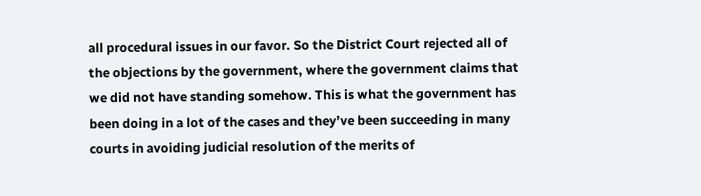all procedural issues in our favor. So the District Court rejected all of the objections by the government, where the government claims that we did not have standing somehow. This is what the government has been doing in a lot of the cases and they’ve been succeeding in many courts in avoiding judicial resolution of the merits of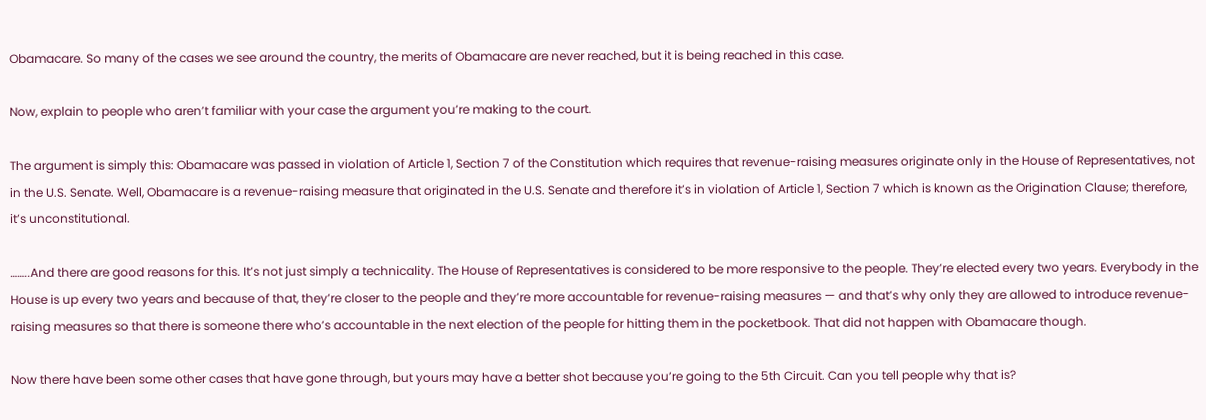Obamacare. So many of the cases we see around the country, the merits of Obamacare are never reached, but it is being reached in this case.

Now, explain to people who aren’t familiar with your case the argument you’re making to the court.

The argument is simply this: Obamacare was passed in violation of Article 1, Section 7 of the Constitution which requires that revenue-raising measures originate only in the House of Representatives, not in the U.S. Senate. Well, Obamacare is a revenue-raising measure that originated in the U.S. Senate and therefore it’s in violation of Article 1, Section 7 which is known as the Origination Clause; therefore, it’s unconstitutional.

……..And there are good reasons for this. It’s not just simply a technicality. The House of Representatives is considered to be more responsive to the people. They’re elected every two years. Everybody in the House is up every two years and because of that, they’re closer to the people and they’re more accountable for revenue-raising measures — and that’s why only they are allowed to introduce revenue-raising measures so that there is someone there who’s accountable in the next election of the people for hitting them in the pocketbook. That did not happen with Obamacare though.

Now there have been some other cases that have gone through, but yours may have a better shot because you’re going to the 5th Circuit. Can you tell people why that is?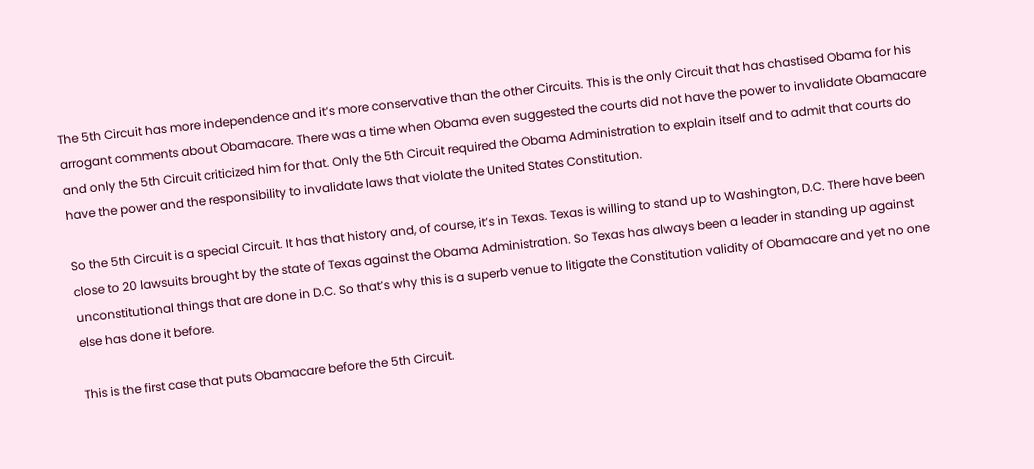The 5th Circuit has more independence and it’s more conservative than the other Circuits. This is the only Circuit that has chastised Obama for his arrogant comments about Obamacare. There was a time when Obama even suggested the courts did not have the power to invalidate Obamacare and only the 5th Circuit criticized him for that. Only the 5th Circuit required the Obama Administration to explain itself and to admit that courts do have the power and the responsibility to invalidate laws that violate the United States Constitution.

So the 5th Circuit is a special Circuit. It has that history and, of course, it’s in Texas. Texas is willing to stand up to Washington, D.C. There have been close to 20 lawsuits brought by the state of Texas against the Obama Administration. So Texas has always been a leader in standing up against unconstitutional things that are done in D.C. So that’s why this is a superb venue to litigate the Constitution validity of Obamacare and yet no one else has done it before.

This is the first case that puts Obamacare before the 5th Circuit.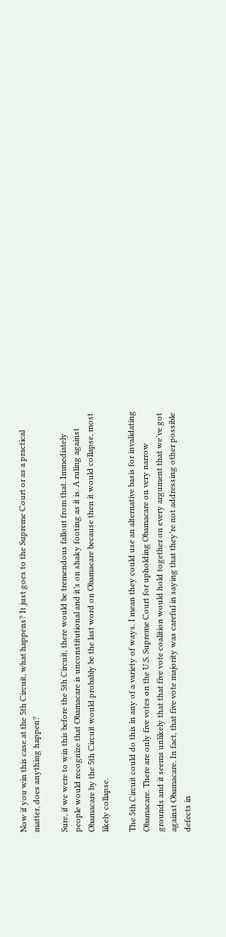Now if you win this case at the 5th Circuit, what happens? It just goes to the Supreme Court or as a practical matter, does anything happen?

Sure, if we were to win this before the 5th Circuit, there would be tremendous fallout from that. Immediately people would recognize that Obamacare is unconstitutional and it’s on shaky footing as it is. A ruling against Obamacare by the 5th Circuit would probably be the last word on Obamacare because then it would collapse, most likely collapse.

The 5th Circuit could do this in any of a variety of ways. I mean they could use an alternative basis for invalidating Obamacare. There are only five votes on the U.S. Supreme Court for upholding Obamacare on very narrow grounds and it seems unlikely that that five vote coalition would hold together on every argument that we’ve got against Obamacare. In fact, that five vote majority was careful in saying that they’re not addressing other possible defects in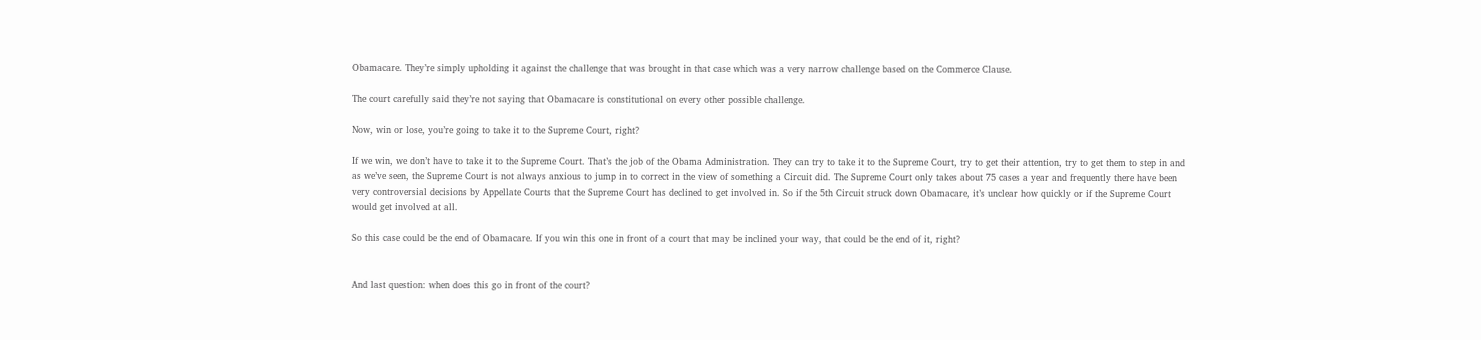Obamacare. They’re simply upholding it against the challenge that was brought in that case which was a very narrow challenge based on the Commerce Clause.

The court carefully said they’re not saying that Obamacare is constitutional on every other possible challenge.

Now, win or lose, you’re going to take it to the Supreme Court, right?

If we win, we don’t have to take it to the Supreme Court. That’s the job of the Obama Administration. They can try to take it to the Supreme Court, try to get their attention, try to get them to step in and as we’ve seen, the Supreme Court is not always anxious to jump in to correct in the view of something a Circuit did. The Supreme Court only takes about 75 cases a year and frequently there have been very controversial decisions by Appellate Courts that the Supreme Court has declined to get involved in. So if the 5th Circuit struck down Obamacare, it’s unclear how quickly or if the Supreme Court would get involved at all.

So this case could be the end of Obamacare. If you win this one in front of a court that may be inclined your way, that could be the end of it, right?


And last question: when does this go in front of the court?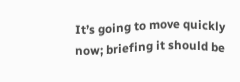It’s going to move quickly now; briefing it should be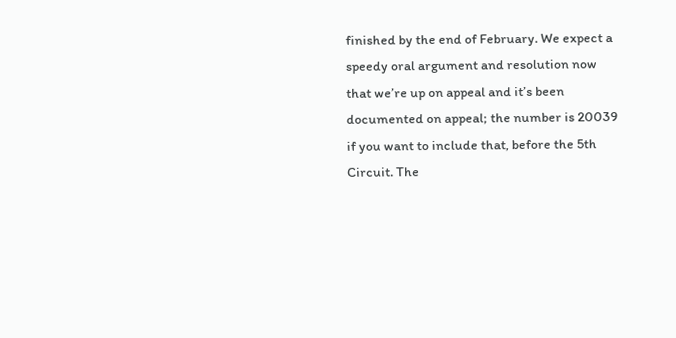finished by the end of February. We expect a speedy oral argument and resolution now that we’re up on appeal and it’s been documented on appeal; the number is 20039 if you want to include that, before the 5th Circuit. The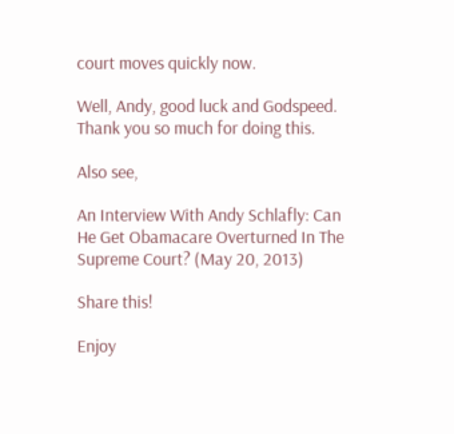court moves quickly now.

Well, Andy, good luck and Godspeed. Thank you so much for doing this.

Also see,

An Interview With Andy Schlafly: Can He Get Obamacare Overturned In The Supreme Court? (May 20, 2013)

Share this!

Enjoy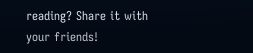reading? Share it with your friends!